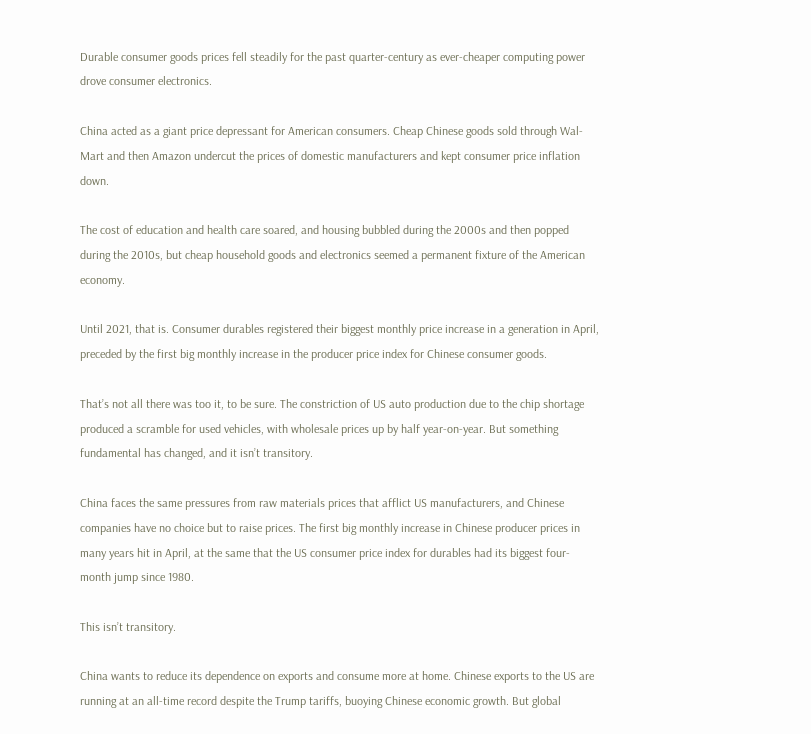Durable consumer goods prices fell steadily for the past quarter-century as ever-cheaper computing power drove consumer electronics.

China acted as a giant price depressant for American consumers. Cheap Chinese goods sold through Wal-Mart and then Amazon undercut the prices of domestic manufacturers and kept consumer price inflation down.

The cost of education and health care soared, and housing bubbled during the 2000s and then popped during the 2010s, but cheap household goods and electronics seemed a permanent fixture of the American economy.

Until 2021, that is. Consumer durables registered their biggest monthly price increase in a generation in April, preceded by the first big monthly increase in the producer price index for Chinese consumer goods.

That’s not all there was too it, to be sure. The constriction of US auto production due to the chip shortage produced a scramble for used vehicles, with wholesale prices up by half year-on-year. But something fundamental has changed, and it isn’t transitory.

China faces the same pressures from raw materials prices that afflict US manufacturers, and Chinese companies have no choice but to raise prices. The first big monthly increase in Chinese producer prices in many years hit in April, at the same that the US consumer price index for durables had its biggest four-month jump since 1980.

This isn’t transitory.

China wants to reduce its dependence on exports and consume more at home. Chinese exports to the US are running at an all-time record despite the Trump tariffs, buoying Chinese economic growth. But global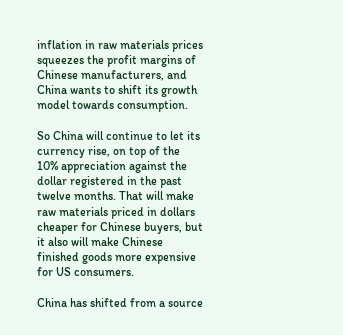inflation in raw materials prices squeezes the profit margins of Chinese manufacturers, and China wants to shift its growth model towards consumption.

So China will continue to let its currency rise, on top of the 10% appreciation against the dollar registered in the past twelve months. That will make raw materials priced in dollars cheaper for Chinese buyers, but it also will make Chinese finished goods more expensive for US consumers.

China has shifted from a source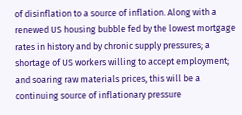of disinflation to a source of inflation. Along with a renewed US housing bubble fed by the lowest mortgage rates in history and by chronic supply pressures; a shortage of US workers willing to accept employment; and soaring raw materials prices, this will be a continuing source of inflationary pressure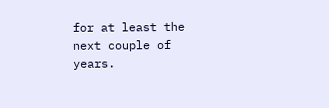for at least the next couple of years.